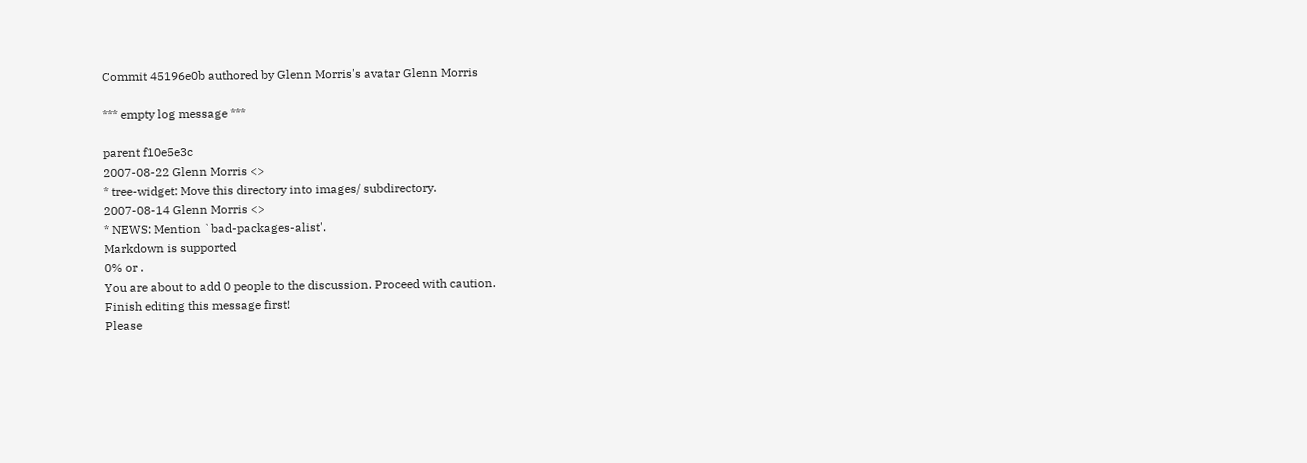Commit 45196e0b authored by Glenn Morris's avatar Glenn Morris

*** empty log message ***

parent f10e5e3c
2007-08-22 Glenn Morris <>
* tree-widget: Move this directory into images/ subdirectory.
2007-08-14 Glenn Morris <>
* NEWS: Mention `bad-packages-alist'.
Markdown is supported
0% or .
You are about to add 0 people to the discussion. Proceed with caution.
Finish editing this message first!
Please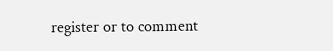register or to comment